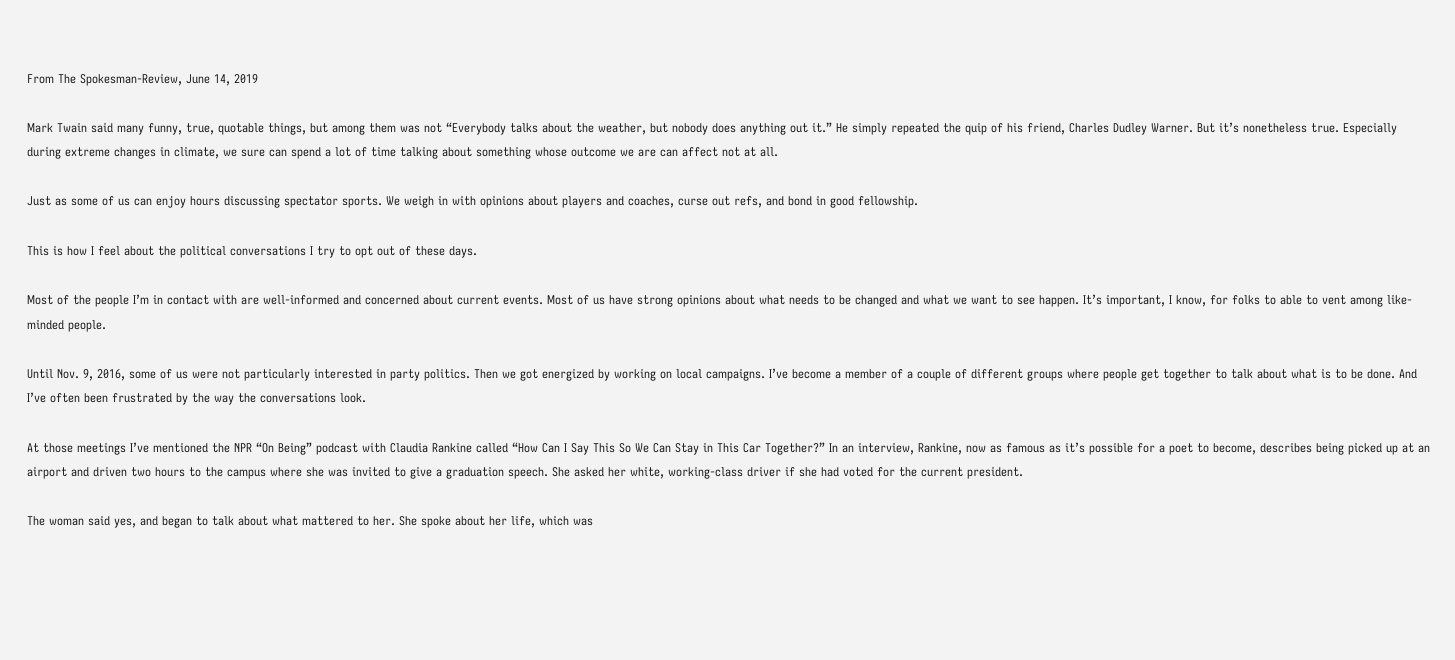From The Spokesman-Review, June 14, 2019

Mark Twain said many funny, true, quotable things, but among them was not “Everybody talks about the weather, but nobody does anything out it.” He simply repeated the quip of his friend, Charles Dudley Warner. But it’s nonetheless true. Especially during extreme changes in climate, we sure can spend a lot of time talking about something whose outcome we are can affect not at all.

Just as some of us can enjoy hours discussing spectator sports. We weigh in with opinions about players and coaches, curse out refs, and bond in good fellowship.

This is how I feel about the political conversations I try to opt out of these days.

Most of the people I’m in contact with are well-informed and concerned about current events. Most of us have strong opinions about what needs to be changed and what we want to see happen. It’s important, I know, for folks to able to vent among like-minded people.

Until Nov. 9, 2016, some of us were not particularly interested in party politics. Then we got energized by working on local campaigns. I’ve become a member of a couple of different groups where people get together to talk about what is to be done. And I’ve often been frustrated by the way the conversations look.

At those meetings I’ve mentioned the NPR “On Being” podcast with Claudia Rankine called “How Can I Say This So We Can Stay in This Car Together?” In an interview, Rankine, now as famous as it’s possible for a poet to become, describes being picked up at an airport and driven two hours to the campus where she was invited to give a graduation speech. She asked her white, working-class driver if she had voted for the current president.

The woman said yes, and began to talk about what mattered to her. She spoke about her life, which was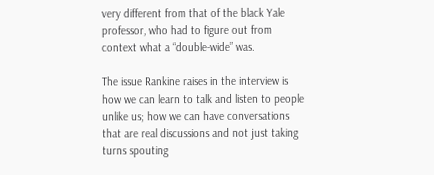very different from that of the black Yale professor, who had to figure out from context what a “double-wide” was.

The issue Rankine raises in the interview is how we can learn to talk and listen to people unlike us; how we can have conversations that are real discussions and not just taking turns spouting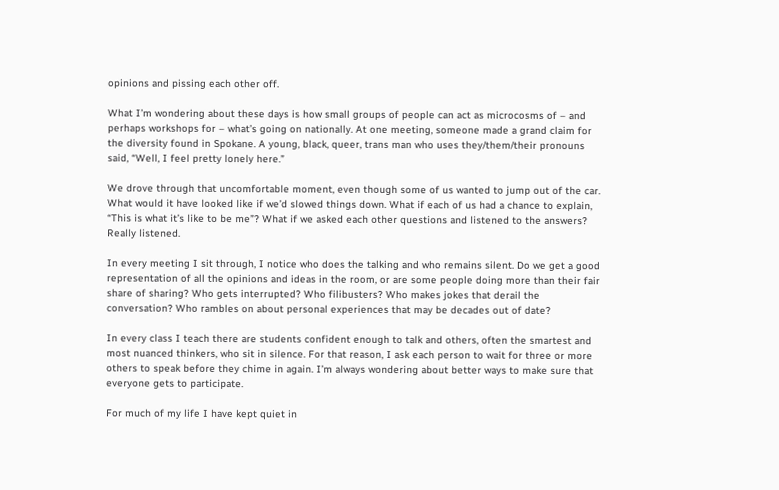opinions and pissing each other off.

What I’m wondering about these days is how small groups of people can act as microcosms of – and perhaps workshops for – what’s going on nationally. At one meeting, someone made a grand claim for the diversity found in Spokane. A young, black, queer, trans man who uses they/them/their pronouns said, “Well, I feel pretty lonely here.”

We drove through that uncomfortable moment, even though some of us wanted to jump out of the car. What would it have looked like if we’d slowed things down. What if each of us had a chance to explain, “This is what it’s like to be me”? What if we asked each other questions and listened to the answers? Really listened.

In every meeting I sit through, I notice who does the talking and who remains silent. Do we get a good representation of all the opinions and ideas in the room, or are some people doing more than their fair share of sharing? Who gets interrupted? Who filibusters? Who makes jokes that derail the conversation? Who rambles on about personal experiences that may be decades out of date?

In every class I teach there are students confident enough to talk and others, often the smartest and most nuanced thinkers, who sit in silence. For that reason, I ask each person to wait for three or more others to speak before they chime in again. I’m always wondering about better ways to make sure that everyone gets to participate.

For much of my life I have kept quiet in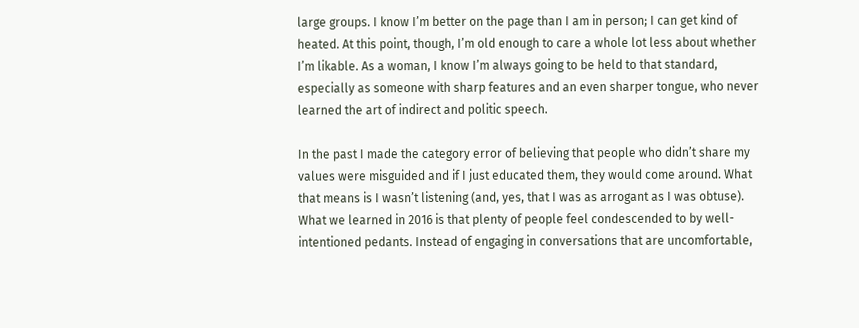large groups. I know I’m better on the page than I am in person; I can get kind of heated. At this point, though, I’m old enough to care a whole lot less about whether I’m likable. As a woman, I know I’m always going to be held to that standard, especially as someone with sharp features and an even sharper tongue, who never learned the art of indirect and politic speech.

In the past I made the category error of believing that people who didn’t share my values were misguided and if I just educated them, they would come around. What that means is I wasn’t listening (and, yes, that I was as arrogant as I was obtuse). What we learned in 2016 is that plenty of people feel condescended to by well-intentioned pedants. Instead of engaging in conversations that are uncomfortable,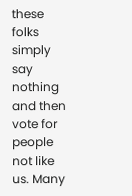these folks simply say nothing and then vote for people not like us. Many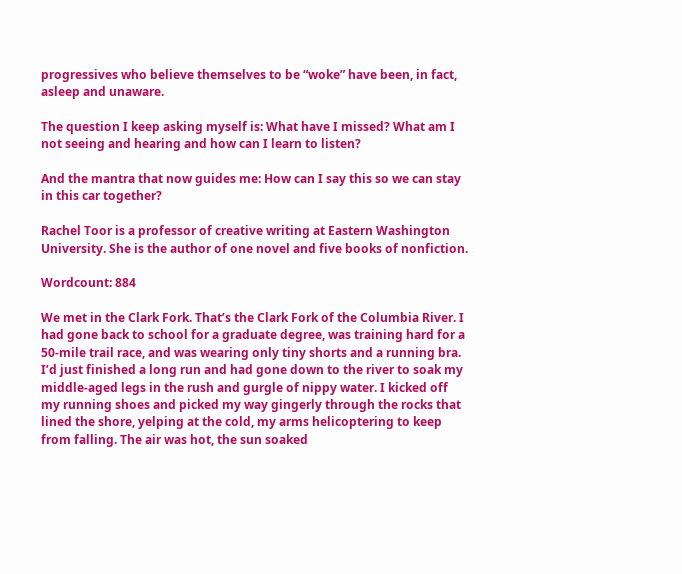progressives who believe themselves to be “woke” have been, in fact, asleep and unaware.

The question I keep asking myself is: What have I missed? What am I not seeing and hearing and how can I learn to listen?

And the mantra that now guides me: How can I say this so we can stay in this car together?

Rachel Toor is a professor of creative writing at Eastern Washington University. She is the author of one novel and five books of nonfiction.

Wordcount: 884

We met in the Clark Fork. That’s the Clark Fork of the Columbia River. I had gone back to school for a graduate degree, was training hard for a 50-mile trail race, and was wearing only tiny shorts and a running bra. I’d just finished a long run and had gone down to the river to soak my middle-aged legs in the rush and gurgle of nippy water. I kicked off my running shoes and picked my way gingerly through the rocks that lined the shore, yelping at the cold, my arms helicoptering to keep from falling. The air was hot, the sun soaked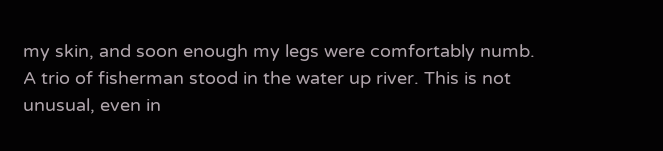my skin, and soon enough my legs were comfortably numb. A trio of fisherman stood in the water up river. This is not unusual, even in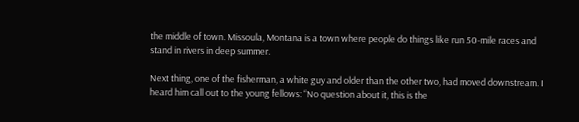the middle of town. Missoula, Montana is a town where people do things like run 50-mile races and stand in rivers in deep summer.

Next thing, one of the fisherman, a white guy and older than the other two, had moved downstream. I heard him call out to the young fellows: “No question about it, this is the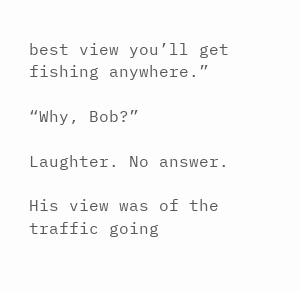best view you’ll get fishing anywhere.”

“Why, Bob?”

Laughter. No answer.

His view was of the traffic going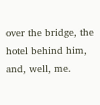over the bridge, the hotel behind him, and, well, me.